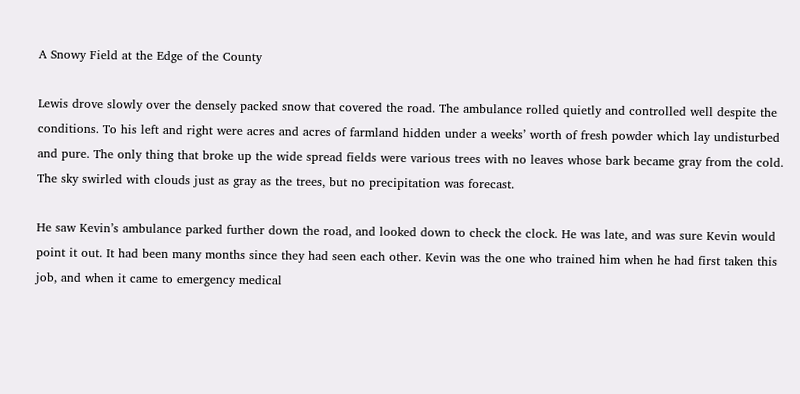A Snowy Field at the Edge of the County

Lewis drove slowly over the densely packed snow that covered the road. The ambulance rolled quietly and controlled well despite the conditions. To his left and right were acres and acres of farmland hidden under a weeks’ worth of fresh powder which lay undisturbed and pure. The only thing that broke up the wide spread fields were various trees with no leaves whose bark became gray from the cold. The sky swirled with clouds just as gray as the trees, but no precipitation was forecast.

He saw Kevin’s ambulance parked further down the road, and looked down to check the clock. He was late, and was sure Kevin would point it out. It had been many months since they had seen each other. Kevin was the one who trained him when he had first taken this job, and when it came to emergency medical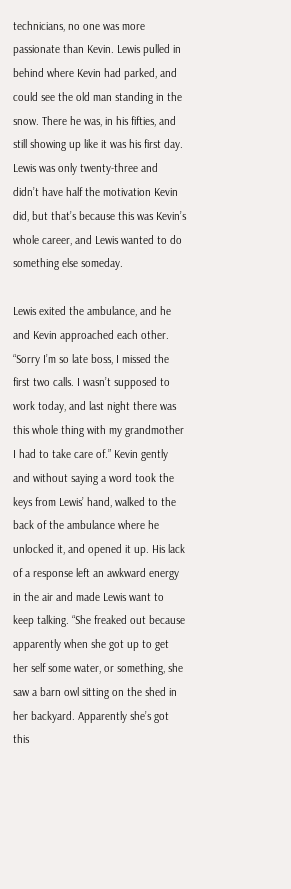technicians, no one was more passionate than Kevin. Lewis pulled in behind where Kevin had parked, and could see the old man standing in the snow. There he was, in his fifties, and still showing up like it was his first day. Lewis was only twenty-three and didn’t have half the motivation Kevin did, but that’s because this was Kevin’s whole career, and Lewis wanted to do something else someday.

Lewis exited the ambulance, and he and Kevin approached each other. “Sorry I’m so late boss, I missed the first two calls. I wasn’t supposed to work today, and last night there was this whole thing with my grandmother I had to take care of.” Kevin gently and without saying a word took the keys from Lewis’ hand, walked to the back of the ambulance where he unlocked it, and opened it up. His lack of a response left an awkward energy in the air and made Lewis want to keep talking. “She freaked out because apparently when she got up to get her self some water, or something, she saw a barn owl sitting on the shed in her backyard. Apparently she’s got this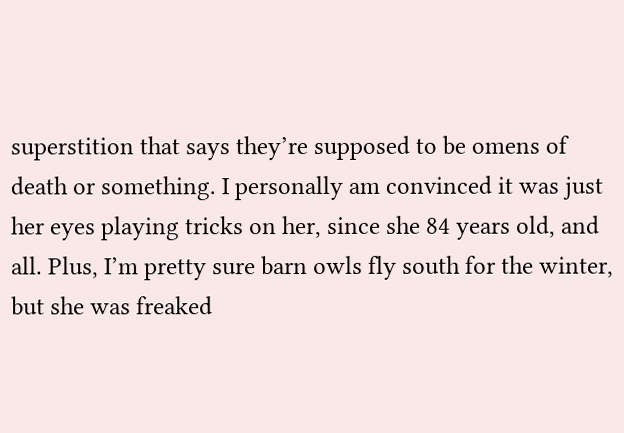superstition that says they’re supposed to be omens of death or something. I personally am convinced it was just her eyes playing tricks on her, since she 84 years old, and all. Plus, I’m pretty sure barn owls fly south for the winter, but she was freaked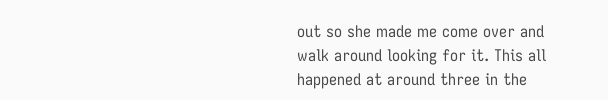out so she made me come over and walk around looking for it. This all happened at around three in the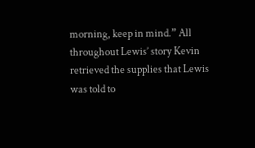morning, keep in mind.” All throughout Lewis’ story Kevin retrieved the supplies that Lewis was told to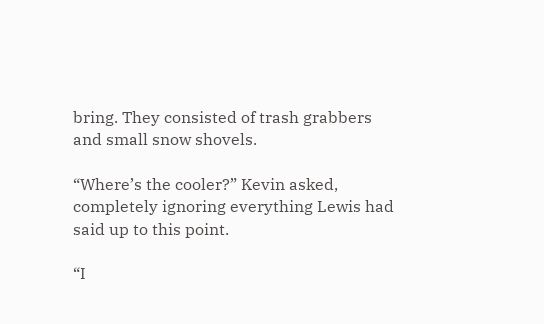bring. They consisted of trash grabbers and small snow shovels.

“Where’s the cooler?” Kevin asked, completely ignoring everything Lewis had said up to this point.

“I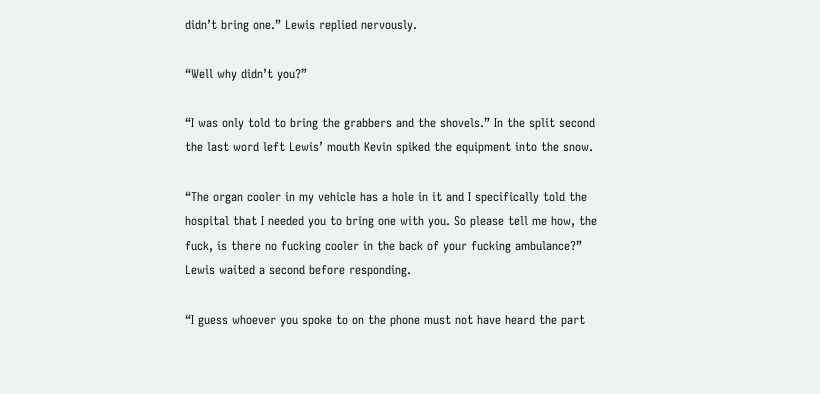didn’t bring one.” Lewis replied nervously.

“Well why didn’t you?”

“I was only told to bring the grabbers and the shovels.” In the split second the last word left Lewis’ mouth Kevin spiked the equipment into the snow.

“The organ cooler in my vehicle has a hole in it and I specifically told the hospital that I needed you to bring one with you. So please tell me how, the fuck, is there no fucking cooler in the back of your fucking ambulance?” Lewis waited a second before responding.

“I guess whoever you spoke to on the phone must not have heard the part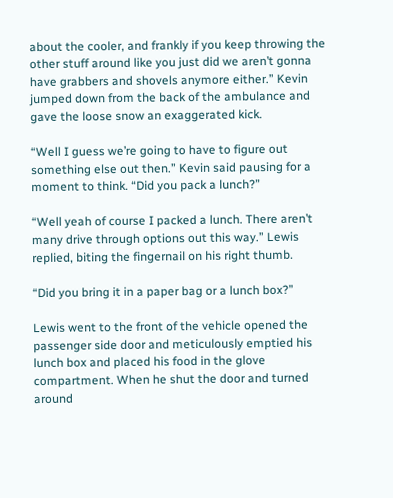about the cooler, and frankly if you keep throwing the other stuff around like you just did we aren’t gonna have grabbers and shovels anymore either.” Kevin jumped down from the back of the ambulance and gave the loose snow an exaggerated kick.

“Well I guess we’re going to have to figure out something else out then.” Kevin said pausing for a moment to think. “Did you pack a lunch?”

“Well yeah of course I packed a lunch. There aren’t many drive through options out this way.” Lewis replied, biting the fingernail on his right thumb.

“Did you bring it in a paper bag or a lunch box?”

Lewis went to the front of the vehicle opened the passenger side door and meticulously emptied his lunch box and placed his food in the glove compartment. When he shut the door and turned around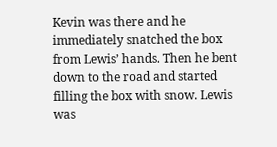Kevin was there and he immediately snatched the box from Lewis’ hands. Then he bent down to the road and started filling the box with snow. Lewis was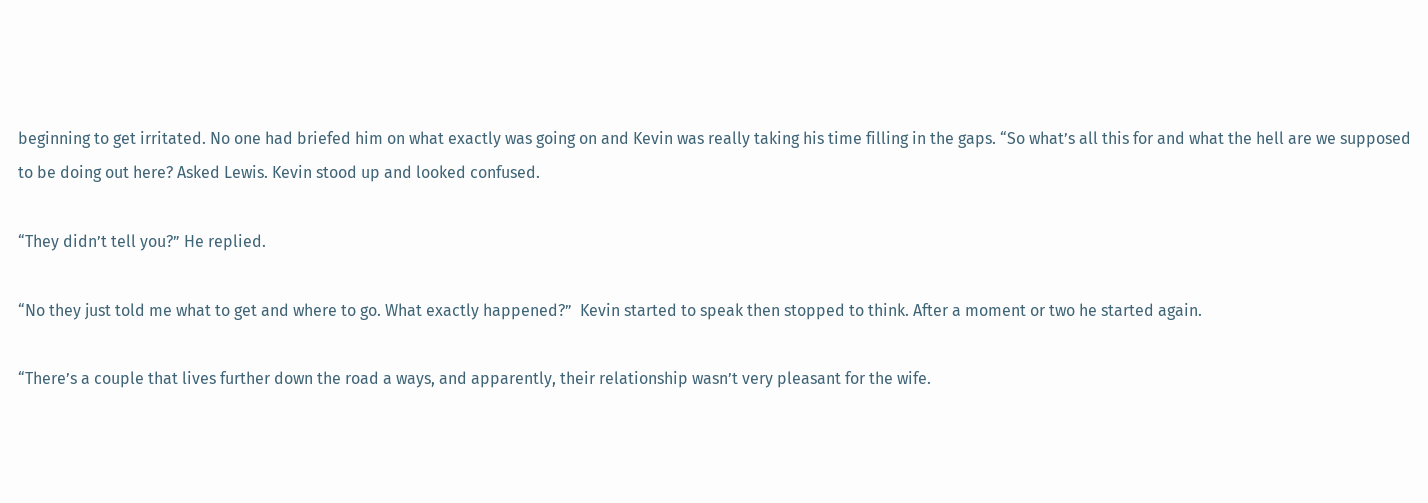beginning to get irritated. No one had briefed him on what exactly was going on and Kevin was really taking his time filling in the gaps. “So what’s all this for and what the hell are we supposed to be doing out here? Asked Lewis. Kevin stood up and looked confused.

“They didn’t tell you?” He replied.

“No they just told me what to get and where to go. What exactly happened?”  Kevin started to speak then stopped to think. After a moment or two he started again.

“There’s a couple that lives further down the road a ways, and apparently, their relationship wasn’t very pleasant for the wife.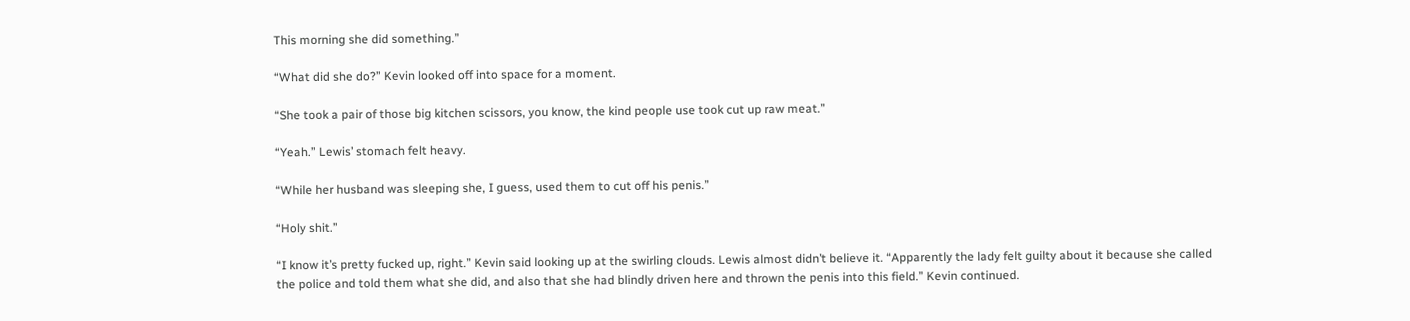This morning she did something.”

“What did she do?” Kevin looked off into space for a moment.

“She took a pair of those big kitchen scissors, you know, the kind people use took cut up raw meat.”

“Yeah.” Lewis’ stomach felt heavy.

“While her husband was sleeping she, I guess, used them to cut off his penis.”

“Holy shit.”

“I know it’s pretty fucked up, right.” Kevin said looking up at the swirling clouds. Lewis almost didn’t believe it. “Apparently the lady felt guilty about it because she called the police and told them what she did, and also that she had blindly driven here and thrown the penis into this field.” Kevin continued.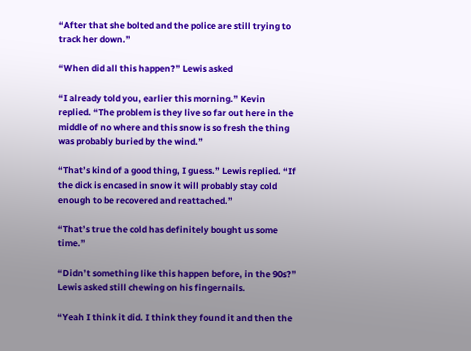“After that she bolted and the police are still trying to track her down.”

“When did all this happen?” Lewis asked

“I already told you, earlier this morning.” Kevin replied. “The problem is they live so far out here in the middle of no where and this snow is so fresh the thing was probably buried by the wind.”

“That’s kind of a good thing, I guess.” Lewis replied. “If the dick is encased in snow it will probably stay cold enough to be recovered and reattached.”

“That’s true the cold has definitely bought us some time.”

“Didn’t something like this happen before, in the 90s?” Lewis asked still chewing on his fingernails.

“Yeah I think it did. I think they found it and then the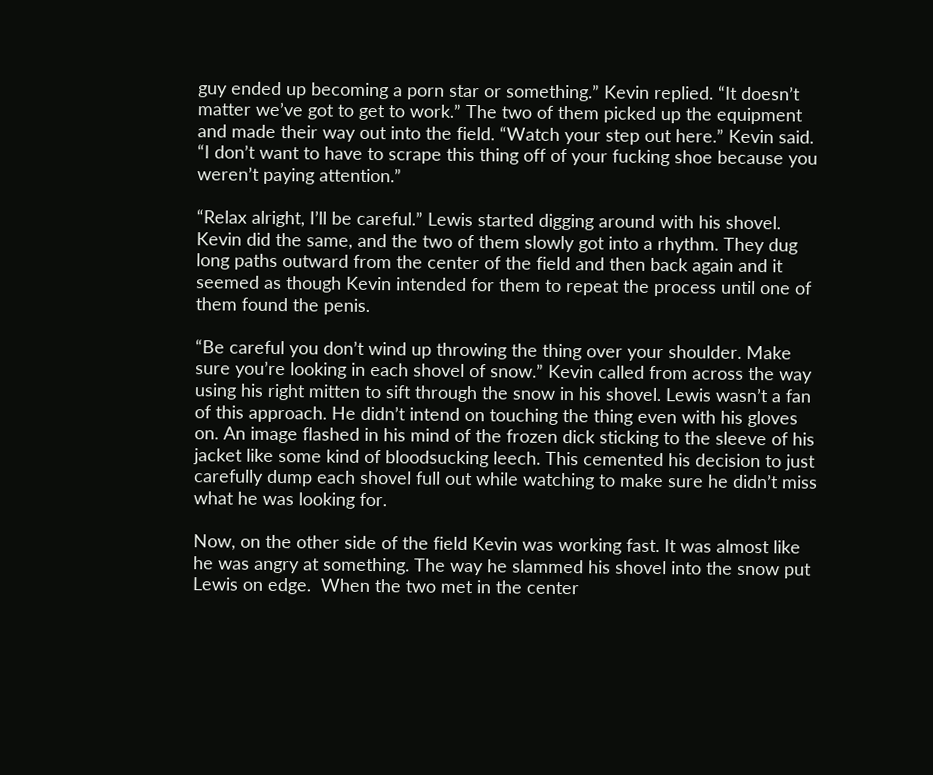guy ended up becoming a porn star or something.” Kevin replied. “It doesn’t matter we’ve got to get to work.” The two of them picked up the equipment and made their way out into the field. “Watch your step out here.” Kevin said. “I don’t want to have to scrape this thing off of your fucking shoe because you weren’t paying attention.”

“Relax alright, I’ll be careful.” Lewis started digging around with his shovel. Kevin did the same, and the two of them slowly got into a rhythm. They dug long paths outward from the center of the field and then back again and it seemed as though Kevin intended for them to repeat the process until one of them found the penis.

“Be careful you don’t wind up throwing the thing over your shoulder. Make sure you’re looking in each shovel of snow.” Kevin called from across the way using his right mitten to sift through the snow in his shovel. Lewis wasn’t a fan of this approach. He didn’t intend on touching the thing even with his gloves on. An image flashed in his mind of the frozen dick sticking to the sleeve of his jacket like some kind of bloodsucking leech. This cemented his decision to just carefully dump each shovel full out while watching to make sure he didn’t miss what he was looking for.

Now, on the other side of the field Kevin was working fast. It was almost like he was angry at something. The way he slammed his shovel into the snow put Lewis on edge.  When the two met in the center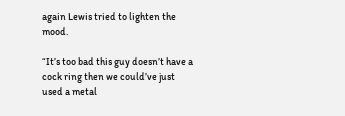again Lewis tried to lighten the mood.

“It’s too bad this guy doesn’t have a cock ring then we could’ve just used a metal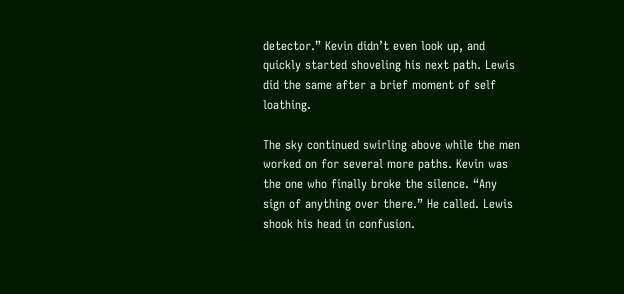detector.” Kevin didn’t even look up, and quickly started shoveling his next path. Lewis did the same after a brief moment of self loathing.

The sky continued swirling above while the men worked on for several more paths. Kevin was the one who finally broke the silence. “Any sign of anything over there.” He called. Lewis shook his head in confusion.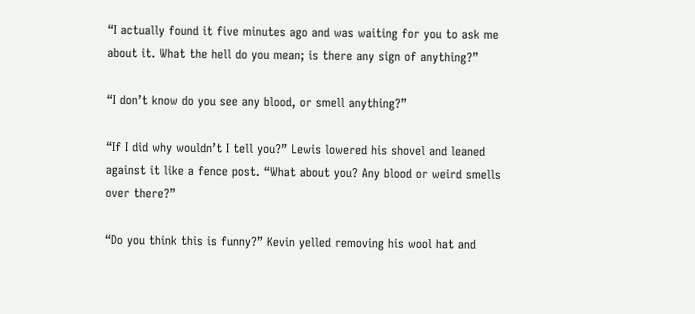“I actually found it five minutes ago and was waiting for you to ask me about it. What the hell do you mean; is there any sign of anything?”

“I don’t know do you see any blood, or smell anything?”

“If I did why wouldn’t I tell you?” Lewis lowered his shovel and leaned against it like a fence post. “What about you? Any blood or weird smells over there?”

“Do you think this is funny?” Kevin yelled removing his wool hat and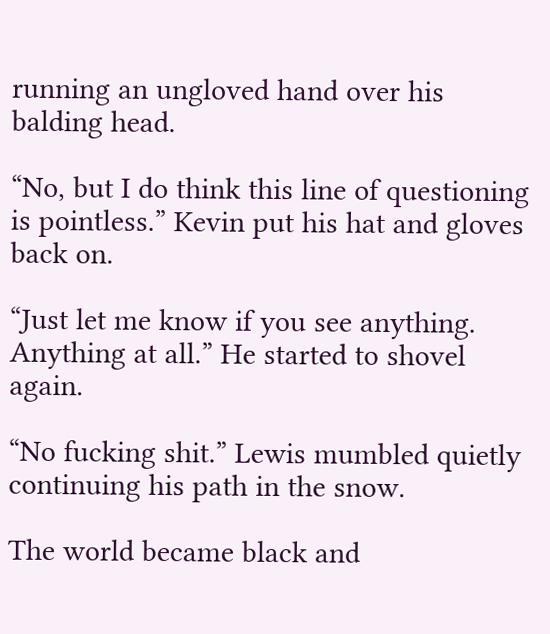running an ungloved hand over his balding head.

“No, but I do think this line of questioning is pointless.” Kevin put his hat and gloves back on.

“Just let me know if you see anything. Anything at all.” He started to shovel again.

“No fucking shit.” Lewis mumbled quietly continuing his path in the snow.

The world became black and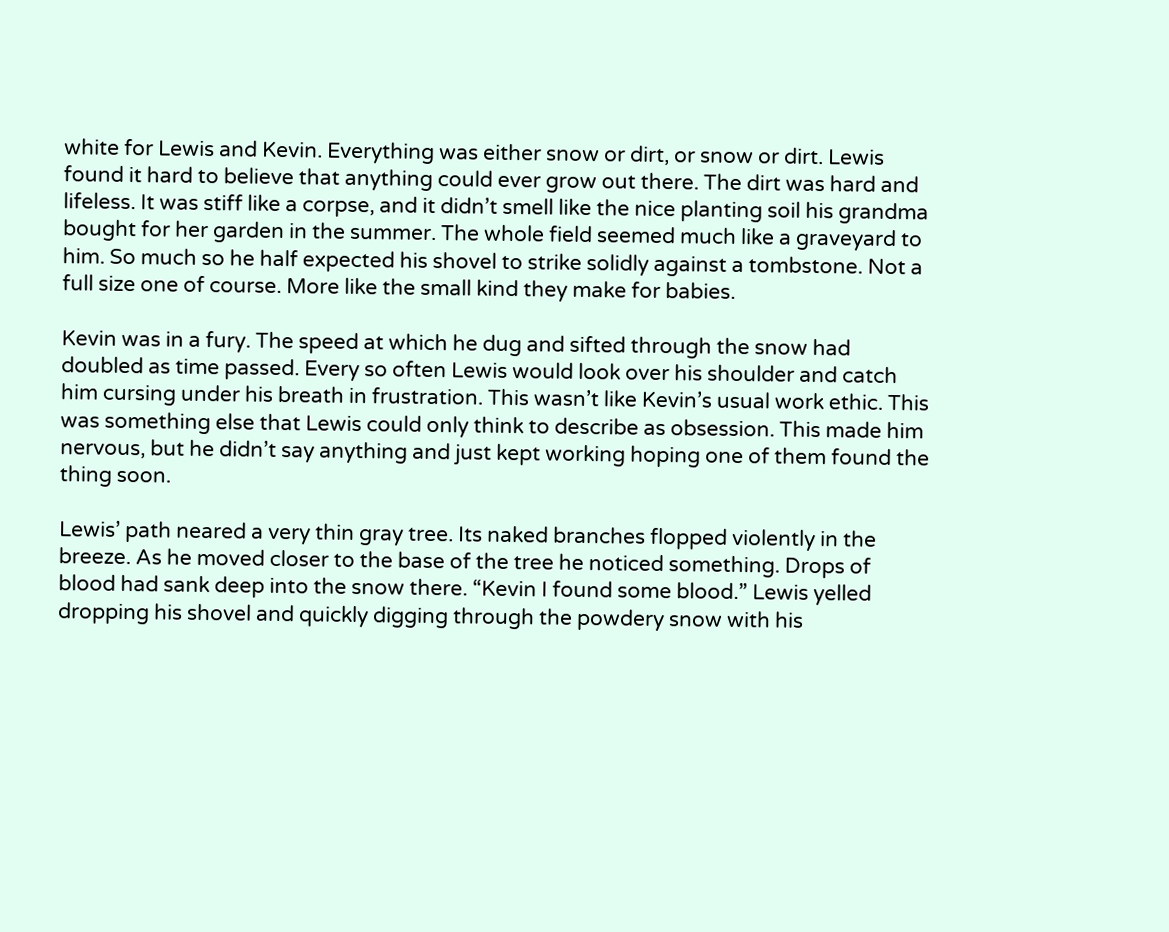white for Lewis and Kevin. Everything was either snow or dirt, or snow or dirt. Lewis found it hard to believe that anything could ever grow out there. The dirt was hard and lifeless. It was stiff like a corpse, and it didn’t smell like the nice planting soil his grandma bought for her garden in the summer. The whole field seemed much like a graveyard to him. So much so he half expected his shovel to strike solidly against a tombstone. Not a full size one of course. More like the small kind they make for babies.

Kevin was in a fury. The speed at which he dug and sifted through the snow had doubled as time passed. Every so often Lewis would look over his shoulder and catch him cursing under his breath in frustration. This wasn’t like Kevin’s usual work ethic. This was something else that Lewis could only think to describe as obsession. This made him nervous, but he didn’t say anything and just kept working hoping one of them found the thing soon.

Lewis’ path neared a very thin gray tree. Its naked branches flopped violently in the breeze. As he moved closer to the base of the tree he noticed something. Drops of blood had sank deep into the snow there. “Kevin I found some blood.” Lewis yelled dropping his shovel and quickly digging through the powdery snow with his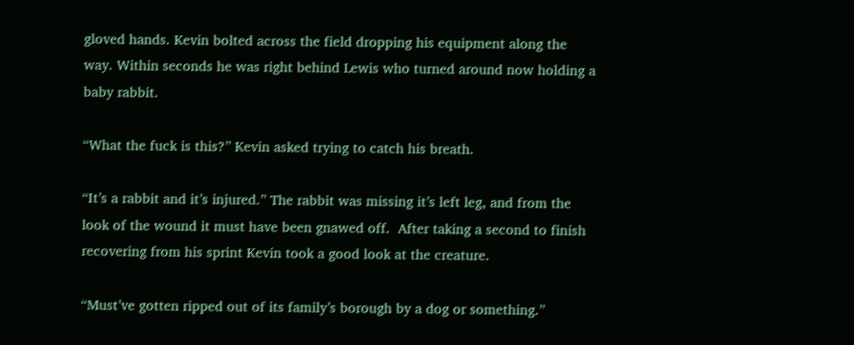gloved hands. Kevin bolted across the field dropping his equipment along the way. Within seconds he was right behind Lewis who turned around now holding a baby rabbit.

“What the fuck is this?” Kevin asked trying to catch his breath.

“It’s a rabbit and it’s injured.” The rabbit was missing it’s left leg, and from the look of the wound it must have been gnawed off.  After taking a second to finish recovering from his sprint Kevin took a good look at the creature.

“Must’ve gotten ripped out of its family’s borough by a dog or something.”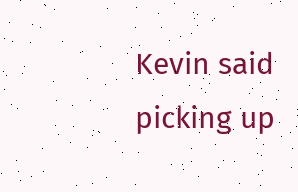Kevin said picking up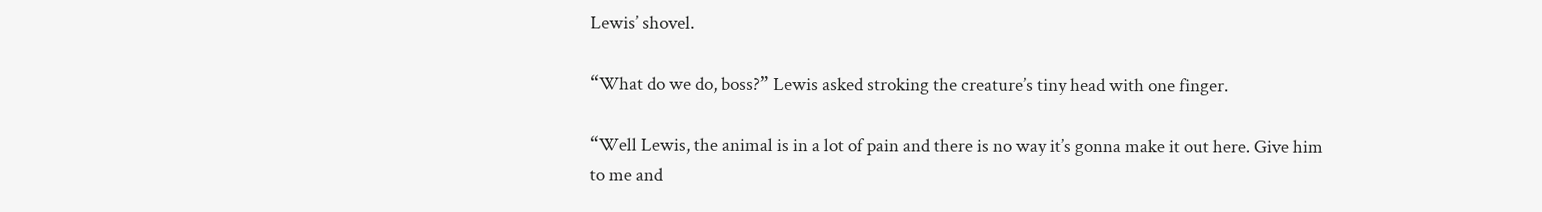Lewis’ shovel.

“What do we do, boss?” Lewis asked stroking the creature’s tiny head with one finger.

“Well Lewis, the animal is in a lot of pain and there is no way it’s gonna make it out here. Give him to me and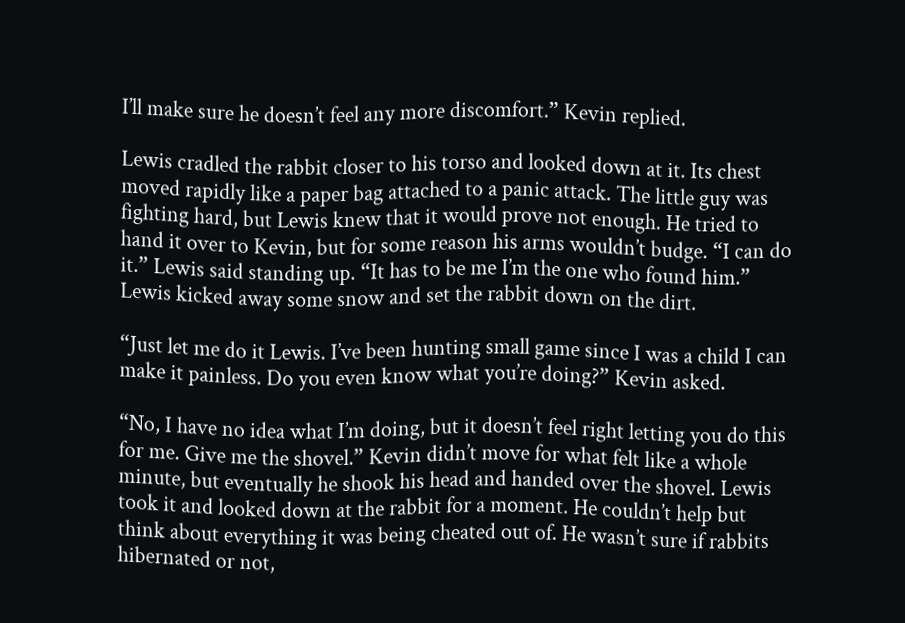I’ll make sure he doesn’t feel any more discomfort.” Kevin replied.

Lewis cradled the rabbit closer to his torso and looked down at it. Its chest moved rapidly like a paper bag attached to a panic attack. The little guy was fighting hard, but Lewis knew that it would prove not enough. He tried to hand it over to Kevin, but for some reason his arms wouldn’t budge. “I can do it.” Lewis said standing up. “It has to be me I’m the one who found him.” Lewis kicked away some snow and set the rabbit down on the dirt.

“Just let me do it Lewis. I’ve been hunting small game since I was a child I can make it painless. Do you even know what you’re doing?” Kevin asked.

“No, I have no idea what I’m doing, but it doesn’t feel right letting you do this for me. Give me the shovel.” Kevin didn’t move for what felt like a whole minute, but eventually he shook his head and handed over the shovel. Lewis took it and looked down at the rabbit for a moment. He couldn’t help but think about everything it was being cheated out of. He wasn’t sure if rabbits hibernated or not,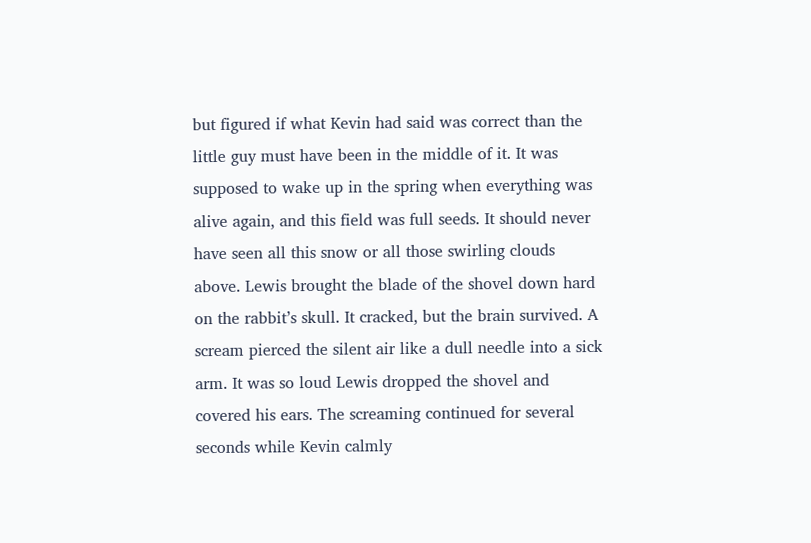but figured if what Kevin had said was correct than the little guy must have been in the middle of it. It was supposed to wake up in the spring when everything was alive again, and this field was full seeds. It should never have seen all this snow or all those swirling clouds above. Lewis brought the blade of the shovel down hard on the rabbit’s skull. It cracked, but the brain survived. A scream pierced the silent air like a dull needle into a sick arm. It was so loud Lewis dropped the shovel and covered his ears. The screaming continued for several seconds while Kevin calmly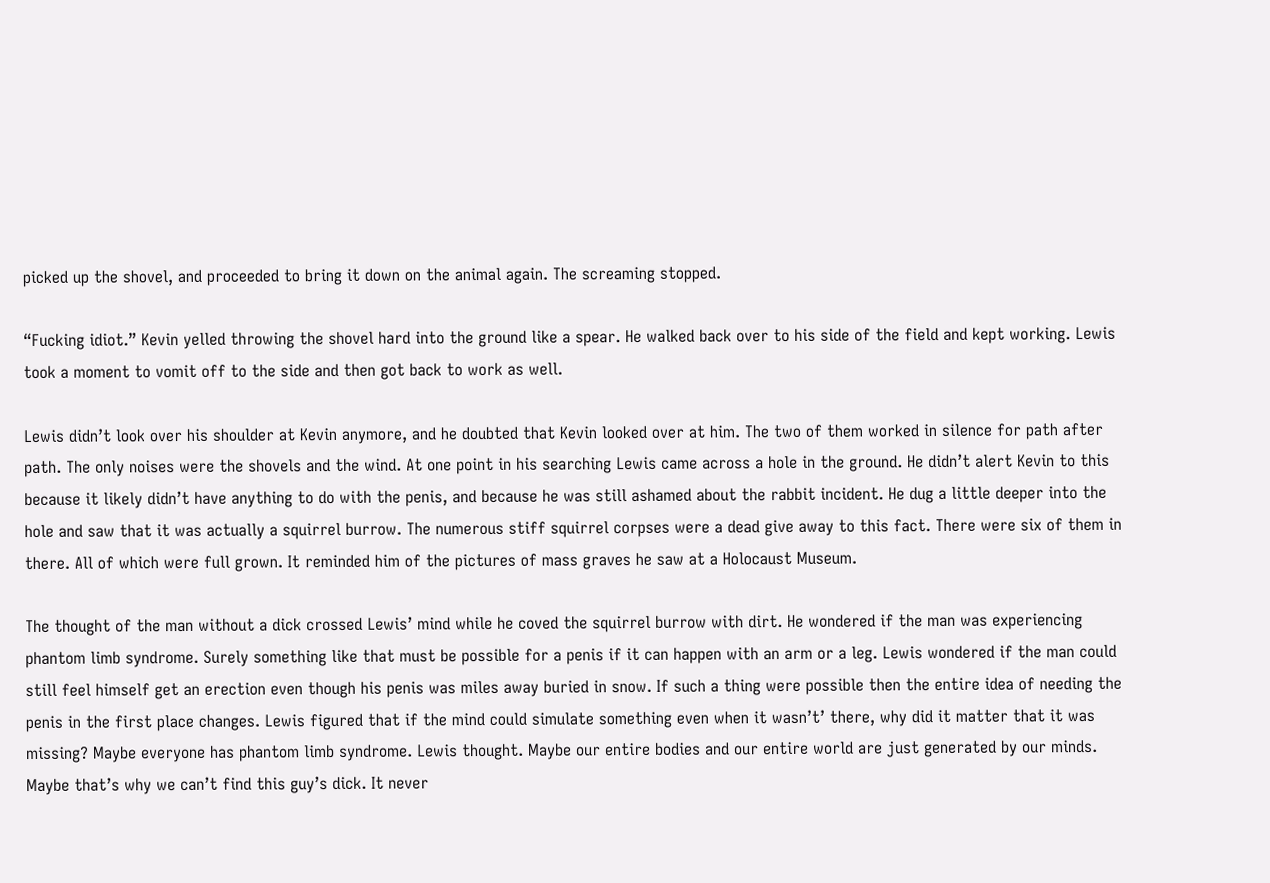picked up the shovel, and proceeded to bring it down on the animal again. The screaming stopped.

“Fucking idiot.” Kevin yelled throwing the shovel hard into the ground like a spear. He walked back over to his side of the field and kept working. Lewis took a moment to vomit off to the side and then got back to work as well.

Lewis didn’t look over his shoulder at Kevin anymore, and he doubted that Kevin looked over at him. The two of them worked in silence for path after path. The only noises were the shovels and the wind. At one point in his searching Lewis came across a hole in the ground. He didn’t alert Kevin to this because it likely didn’t have anything to do with the penis, and because he was still ashamed about the rabbit incident. He dug a little deeper into the hole and saw that it was actually a squirrel burrow. The numerous stiff squirrel corpses were a dead give away to this fact. There were six of them in there. All of which were full grown. It reminded him of the pictures of mass graves he saw at a Holocaust Museum.

The thought of the man without a dick crossed Lewis’ mind while he coved the squirrel burrow with dirt. He wondered if the man was experiencing phantom limb syndrome. Surely something like that must be possible for a penis if it can happen with an arm or a leg. Lewis wondered if the man could still feel himself get an erection even though his penis was miles away buried in snow. If such a thing were possible then the entire idea of needing the penis in the first place changes. Lewis figured that if the mind could simulate something even when it wasn’t’ there, why did it matter that it was missing? Maybe everyone has phantom limb syndrome. Lewis thought. Maybe our entire bodies and our entire world are just generated by our minds. Maybe that’s why we can’t find this guy’s dick. It never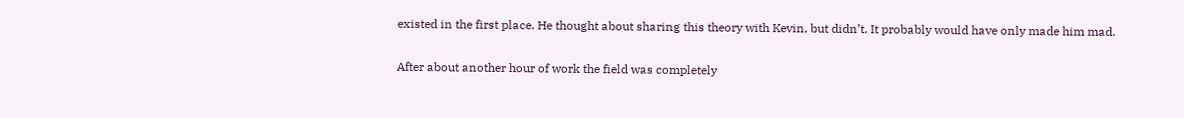existed in the first place. He thought about sharing this theory with Kevin, but didn’t. It probably would have only made him mad.

After about another hour of work the field was completely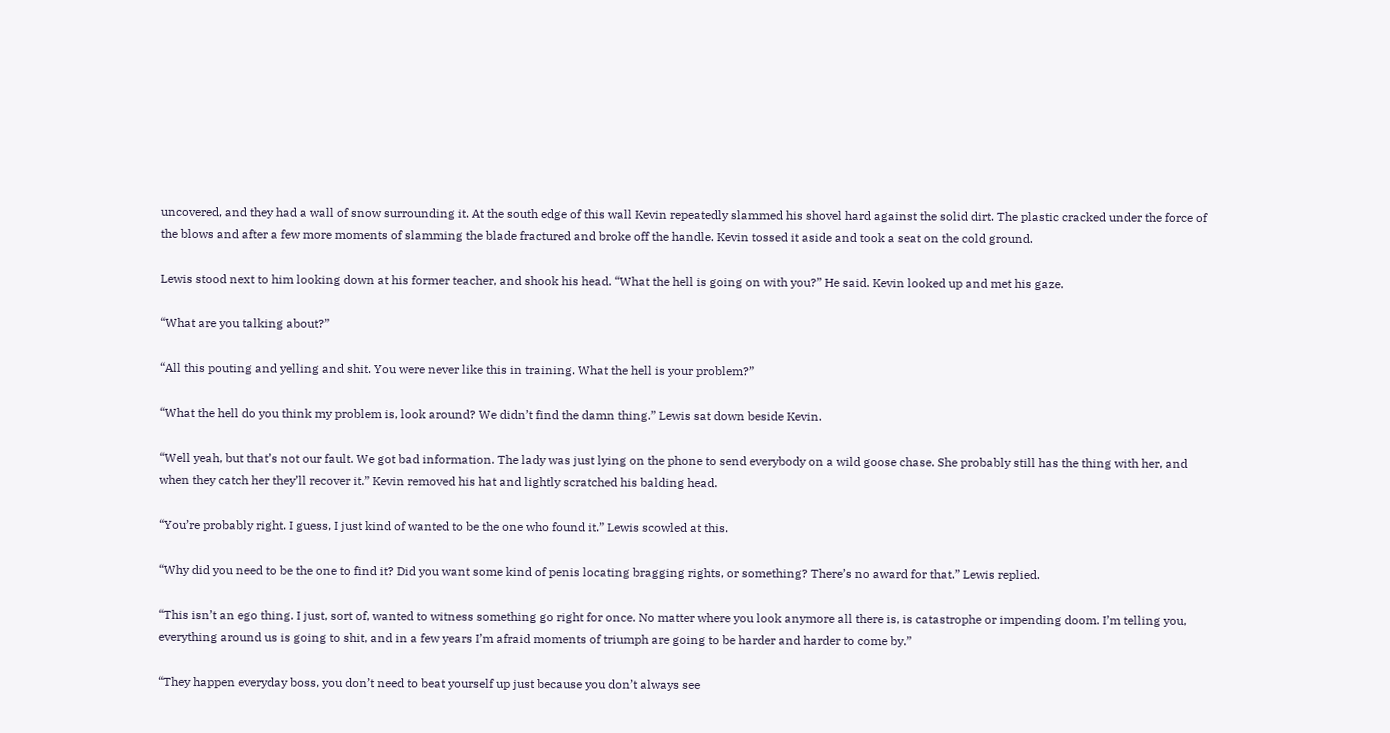uncovered, and they had a wall of snow surrounding it. At the south edge of this wall Kevin repeatedly slammed his shovel hard against the solid dirt. The plastic cracked under the force of the blows and after a few more moments of slamming the blade fractured and broke off the handle. Kevin tossed it aside and took a seat on the cold ground.

Lewis stood next to him looking down at his former teacher, and shook his head. “What the hell is going on with you?” He said. Kevin looked up and met his gaze.

“What are you talking about?”

“All this pouting and yelling and shit. You were never like this in training. What the hell is your problem?”

“What the hell do you think my problem is, look around? We didn’t find the damn thing.” Lewis sat down beside Kevin.

“Well yeah, but that’s not our fault. We got bad information. The lady was just lying on the phone to send everybody on a wild goose chase. She probably still has the thing with her, and when they catch her they’ll recover it.” Kevin removed his hat and lightly scratched his balding head.

“You’re probably right. I guess, I just kind of wanted to be the one who found it.” Lewis scowled at this.

“Why did you need to be the one to find it? Did you want some kind of penis locating bragging rights, or something? There’s no award for that.” Lewis replied.

“This isn’t an ego thing. I just, sort of, wanted to witness something go right for once. No matter where you look anymore all there is, is catastrophe or impending doom. I’m telling you, everything around us is going to shit, and in a few years I’m afraid moments of triumph are going to be harder and harder to come by.”

“They happen everyday boss, you don’t need to beat yourself up just because you don’t always see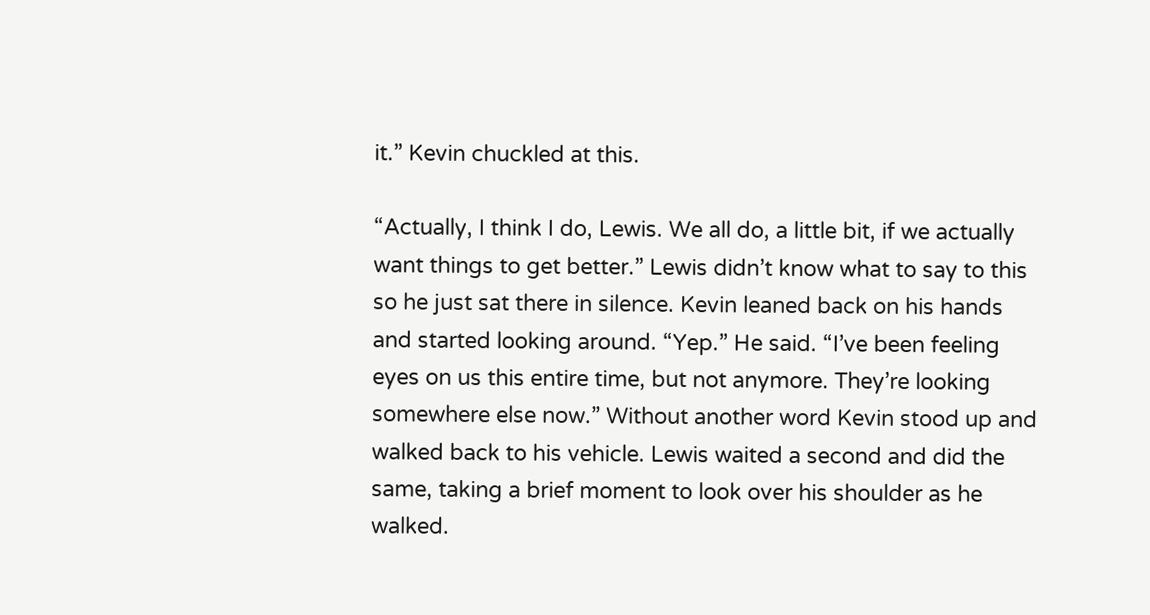it.” Kevin chuckled at this.

“Actually, I think I do, Lewis. We all do, a little bit, if we actually want things to get better.” Lewis didn’t know what to say to this so he just sat there in silence. Kevin leaned back on his hands and started looking around. “Yep.” He said. “I’ve been feeling eyes on us this entire time, but not anymore. They’re looking somewhere else now.” Without another word Kevin stood up and walked back to his vehicle. Lewis waited a second and did the same, taking a brief moment to look over his shoulder as he walked.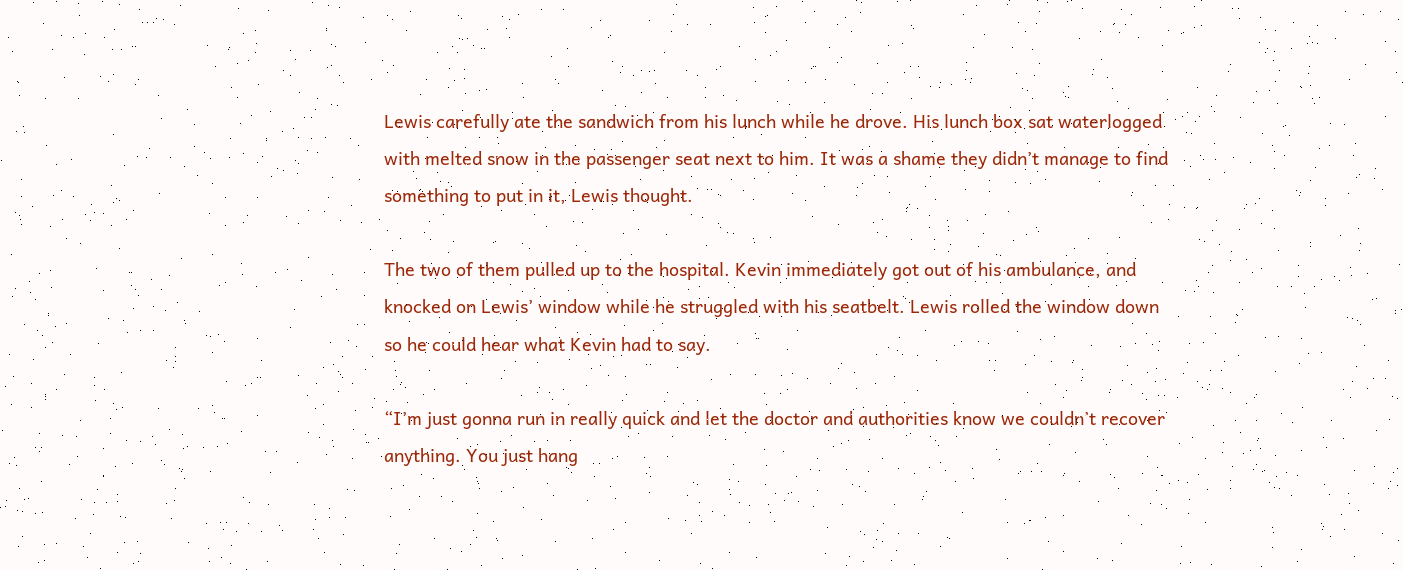Lewis carefully ate the sandwich from his lunch while he drove. His lunch box sat waterlogged with melted snow in the passenger seat next to him. It was a shame they didn’t manage to find something to put in it, Lewis thought.

The two of them pulled up to the hospital. Kevin immediately got out of his ambulance, and knocked on Lewis’ window while he struggled with his seatbelt. Lewis rolled the window down so he could hear what Kevin had to say.

“I’m just gonna run in really quick and let the doctor and authorities know we couldn’t recover anything. You just hang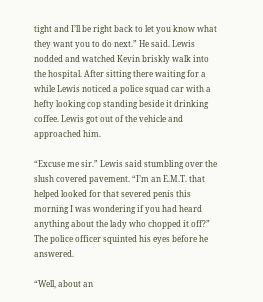tight and I’ll be right back to let you know what they want you to do next.” He said. Lewis nodded and watched Kevin briskly walk into the hospital. After sitting there waiting for a while Lewis noticed a police squad car with a hefty looking cop standing beside it drinking coffee. Lewis got out of the vehicle and approached him.

“Excuse me sir.” Lewis said stumbling over the slush covered pavement. “I’m an E.M.T. that helped looked for that severed penis this morning I was wondering if you had heard anything about the lady who chopped it off?” The police officer squinted his eyes before he answered.

“Well, about an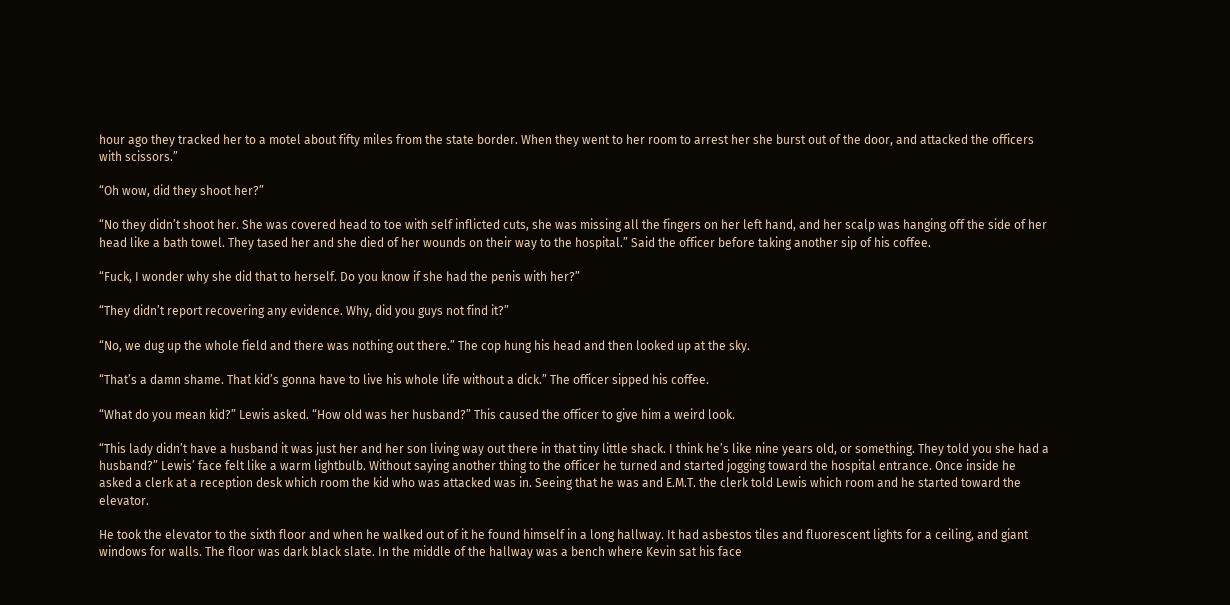hour ago they tracked her to a motel about fifty miles from the state border. When they went to her room to arrest her she burst out of the door, and attacked the officers with scissors.”

“Oh wow, did they shoot her?”

“No they didn’t shoot her. She was covered head to toe with self inflicted cuts, she was missing all the fingers on her left hand, and her scalp was hanging off the side of her head like a bath towel. They tased her and she died of her wounds on their way to the hospital.” Said the officer before taking another sip of his coffee.

“Fuck, I wonder why she did that to herself. Do you know if she had the penis with her?”

“They didn’t report recovering any evidence. Why, did you guys not find it?”

“No, we dug up the whole field and there was nothing out there.” The cop hung his head and then looked up at the sky.

“That’s a damn shame. That kid’s gonna have to live his whole life without a dick.” The officer sipped his coffee.

“What do you mean kid?” Lewis asked. “How old was her husband?” This caused the officer to give him a weird look.

“This lady didn’t have a husband it was just her and her son living way out there in that tiny little shack. I think he’s like nine years old, or something. They told you she had a husband?” Lewis’ face felt like a warm lightbulb. Without saying another thing to the officer he turned and started jogging toward the hospital entrance. Once inside he asked a clerk at a reception desk which room the kid who was attacked was in. Seeing that he was and E.M.T. the clerk told Lewis which room and he started toward the elevator.

He took the elevator to the sixth floor and when he walked out of it he found himself in a long hallway. It had asbestos tiles and fluorescent lights for a ceiling, and giant windows for walls. The floor was dark black slate. In the middle of the hallway was a bench where Kevin sat his face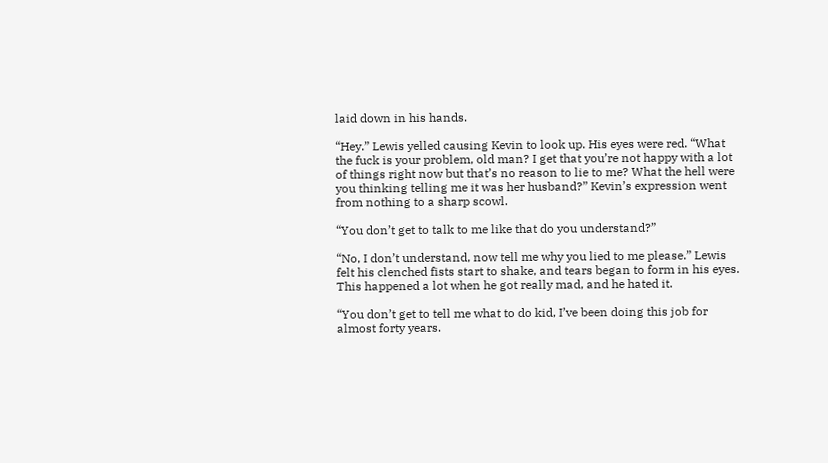laid down in his hands.

“Hey.” Lewis yelled causing Kevin to look up. His eyes were red. “What the fuck is your problem, old man? I get that you’re not happy with a lot of things right now but that’s no reason to lie to me? What the hell were you thinking telling me it was her husband?” Kevin’s expression went from nothing to a sharp scowl.

“You don’t get to talk to me like that do you understand?”

“No, I don’t understand, now tell me why you lied to me please.” Lewis felt his clenched fists start to shake, and tears began to form in his eyes. This happened a lot when he got really mad, and he hated it.

“You don’t get to tell me what to do kid, I’ve been doing this job for almost forty years.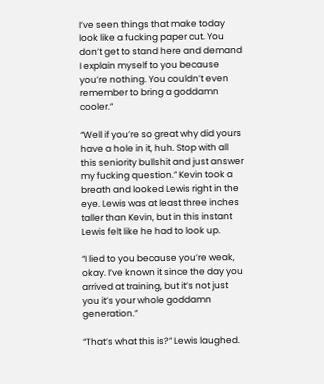I’ve seen things that make today look like a fucking paper cut. You don’t get to stand here and demand I explain myself to you because you’re nothing. You couldn’t even remember to bring a goddamn cooler.”

“Well if you’re so great why did yours have a hole in it, huh. Stop with all this seniority bullshit and just answer my fucking question.” Kevin took a breath and looked Lewis right in the eye. Lewis was at least three inches taller than Kevin, but in this instant Lewis felt like he had to look up.

“I lied to you because you’re weak, okay. I’ve known it since the day you arrived at training, but it’s not just you it’s your whole goddamn generation.”

“That’s what this is?” Lewis laughed.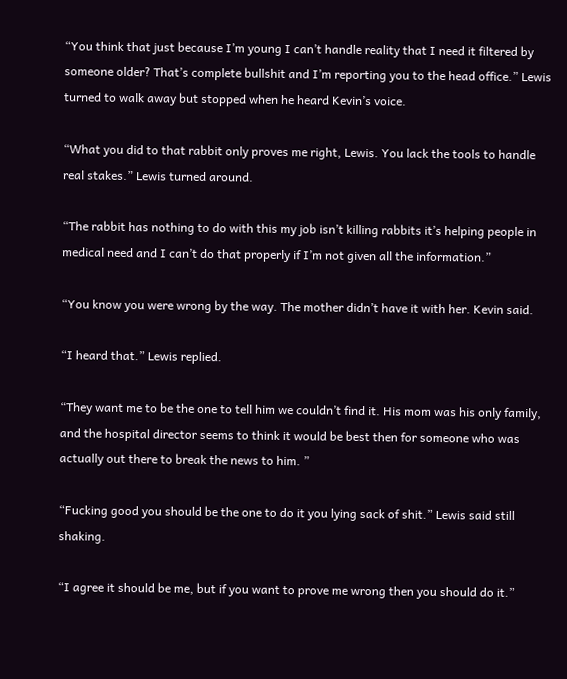“You think that just because I’m young I can’t handle reality that I need it filtered by someone older? That’s complete bullshit and I’m reporting you to the head office.” Lewis turned to walk away but stopped when he heard Kevin’s voice.

“What you did to that rabbit only proves me right, Lewis. You lack the tools to handle real stakes.” Lewis turned around.

“The rabbit has nothing to do with this my job isn’t killing rabbits it’s helping people in medical need and I can’t do that properly if I’m not given all the information.”

“You know you were wrong by the way. The mother didn’t have it with her. Kevin said.

“I heard that.” Lewis replied.

“They want me to be the one to tell him we couldn’t find it. His mom was his only family, and the hospital director seems to think it would be best then for someone who was actually out there to break the news to him. ”

“Fucking good you should be the one to do it you lying sack of shit.” Lewis said still shaking.

“I agree it should be me, but if you want to prove me wrong then you should do it.”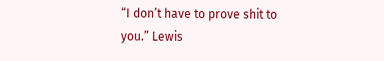“I don’t have to prove shit to you.” Lewis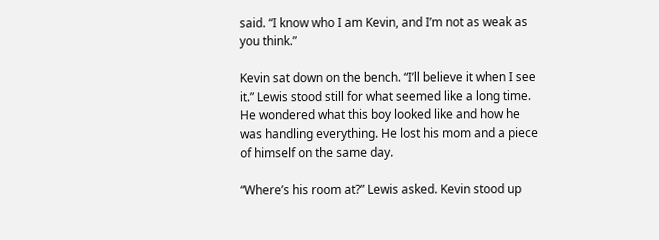said. “I know who I am Kevin, and I’m not as weak as you think.”

Kevin sat down on the bench. “I’ll believe it when I see it.” Lewis stood still for what seemed like a long time. He wondered what this boy looked like and how he was handling everything. He lost his mom and a piece of himself on the same day.

“Where’s his room at?” Lewis asked. Kevin stood up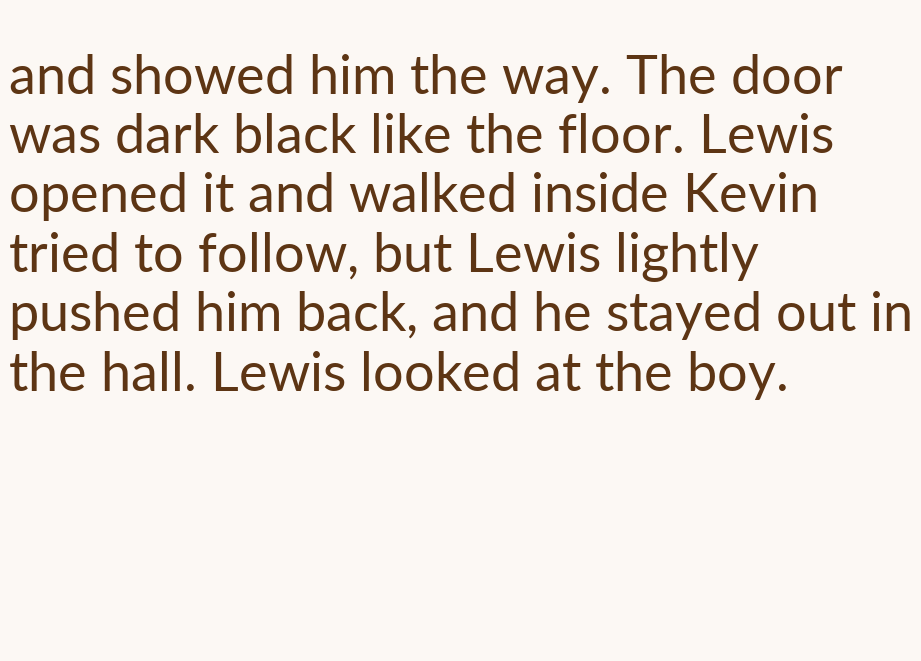and showed him the way. The door was dark black like the floor. Lewis opened it and walked inside Kevin tried to follow, but Lewis lightly pushed him back, and he stayed out in the hall. Lewis looked at the boy.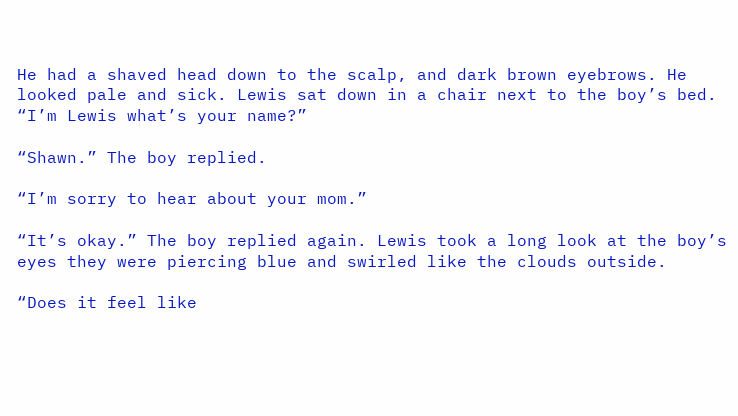He had a shaved head down to the scalp, and dark brown eyebrows. He looked pale and sick. Lewis sat down in a chair next to the boy’s bed. “I’m Lewis what’s your name?”

“Shawn.” The boy replied.

“I’m sorry to hear about your mom.”

“It’s okay.” The boy replied again. Lewis took a long look at the boy’s eyes they were piercing blue and swirled like the clouds outside.

“Does it feel like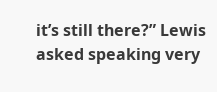it’s still there?” Lewis asked speaking very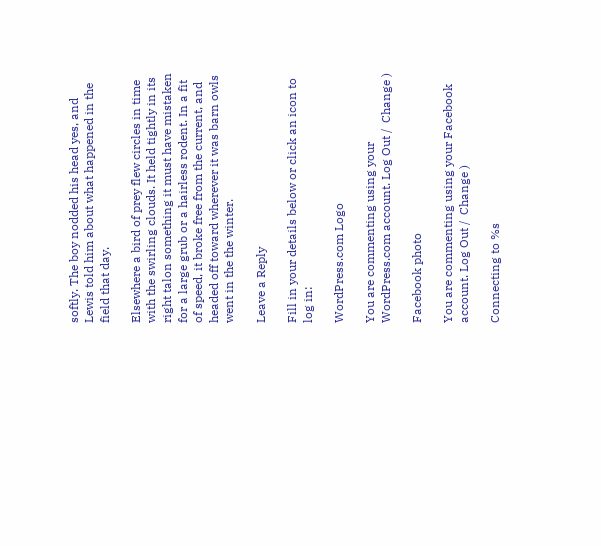softly. The boy nodded his head yes, and Lewis told him about what happened in the field that day.

Elsewhere a bird of prey flew circles in time with the swirling clouds. It held tightly in its right talon something it must have mistaken for a large grub or a hairless rodent. In a fit of speed, it broke free from the current, and headed off toward wherever it was barn owls went in the the winter.

Leave a Reply

Fill in your details below or click an icon to log in:

WordPress.com Logo

You are commenting using your WordPress.com account. Log Out /  Change )

Facebook photo

You are commenting using your Facebook account. Log Out /  Change )

Connecting to %s